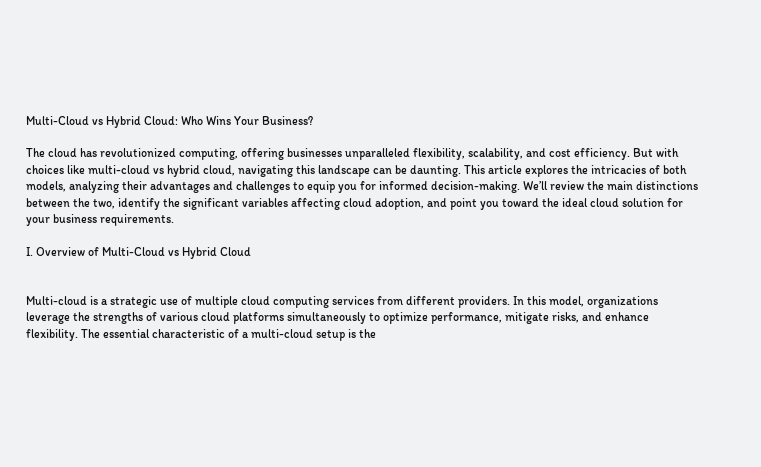Multi-Cloud vs Hybrid Cloud: Who Wins Your Business?

The cloud has revolutionized computing, offering businesses unparalleled flexibility, scalability, and cost efficiency. But with choices like multi-cloud vs hybrid cloud, navigating this landscape can be daunting. This article explores the intricacies of both models, analyzing their advantages and challenges to equip you for informed decision-making. We’ll review the main distinctions between the two, identify the significant variables affecting cloud adoption, and point you toward the ideal cloud solution for your business requirements.

I. Overview of Multi-Cloud vs Hybrid Cloud


Multi-cloud is a strategic use of multiple cloud computing services from different providers. In this model, organizations leverage the strengths of various cloud platforms simultaneously to optimize performance, mitigate risks, and enhance flexibility. The essential characteristic of a multi-cloud setup is the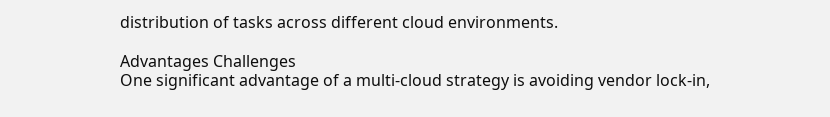distribution of tasks across different cloud environments.

Advantages Challenges
One significant advantage of a multi-cloud strategy is avoiding vendor lock-in,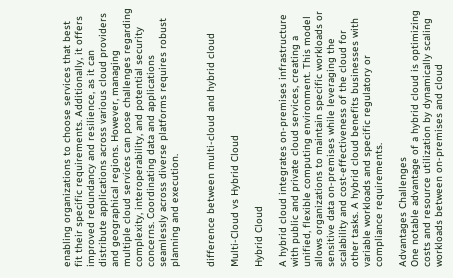enabling organizations to choose services that best fit their specific requirements. Additionally, it offers improved redundancy and resilience, as it can distribute applications across various cloud providers and geographical regions. However, managing multiple cloud services can pose challenges regarding complexity, interoperability, and potential security concerns. Coordinating data and applications seamlessly across diverse platforms requires robust planning and execution.


difference between multi-cloud and hybrid cloud

Multi-Cloud vs Hybrid Cloud

Hybrid Cloud

A hybrid cloud integrates on-premises infrastructure with public and private cloud services, creating a unified, flexible computing environment. This model allows organizations to maintain specific workloads or sensitive data on-premises while leveraging the scalability and cost-effectiveness of the cloud for other tasks. A hybrid cloud benefits businesses with variable workloads and specific regulatory or compliance requirements.

Advantages Challenges
One notable advantage of a hybrid cloud is optimizing costs and resource utilization by dynamically scaling workloads between on-premises and cloud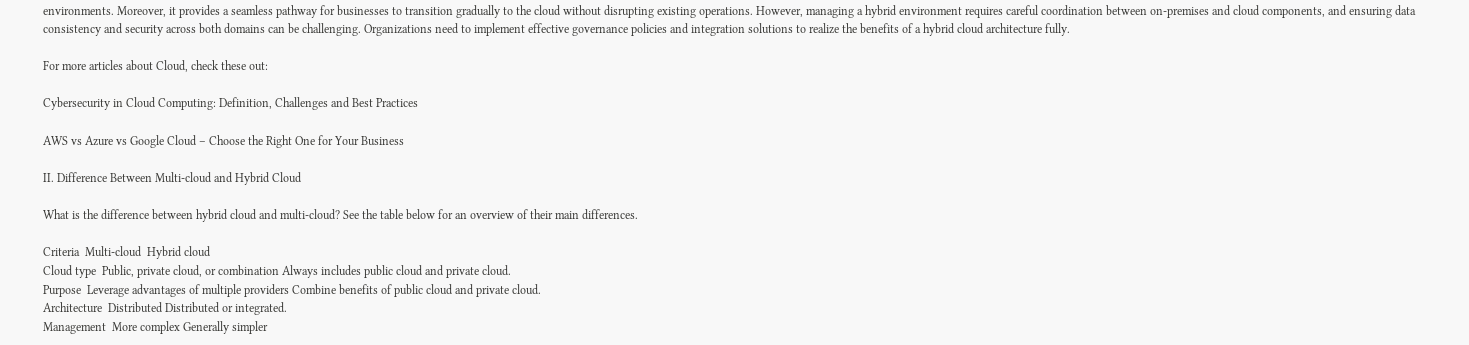environments. Moreover, it provides a seamless pathway for businesses to transition gradually to the cloud without disrupting existing operations. However, managing a hybrid environment requires careful coordination between on-premises and cloud components, and ensuring data consistency and security across both domains can be challenging. Organizations need to implement effective governance policies and integration solutions to realize the benefits of a hybrid cloud architecture fully.

For more articles about Cloud, check these out:

Cybersecurity in Cloud Computing: Definition, Challenges and Best Practices

AWS vs Azure vs Google Cloud – Choose the Right One for Your Business

II. Difference Between Multi-cloud and Hybrid Cloud

What is the difference between hybrid cloud and multi-cloud? See the table below for an overview of their main differences.

Criteria  Multi-cloud  Hybrid cloud
Cloud type  Public, private cloud, or combination Always includes public cloud and private cloud.
Purpose  Leverage advantages of multiple providers Combine benefits of public cloud and private cloud.
Architecture  Distributed Distributed or integrated.
Management  More complex Generally simpler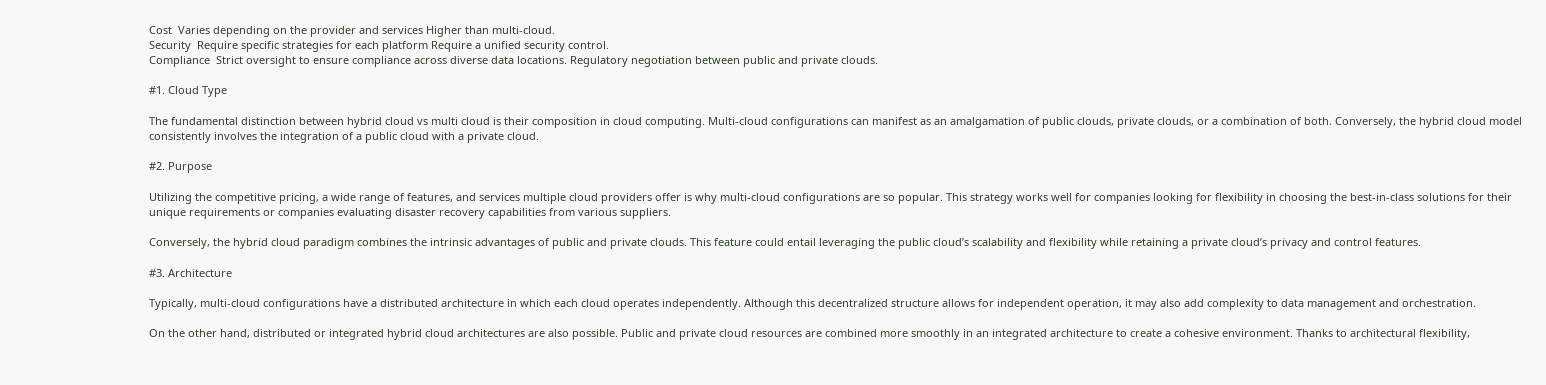Cost  Varies depending on the provider and services Higher than multi-cloud.
Security  Require specific strategies for each platform Require a unified security control.
Compliance  Strict oversight to ensure compliance across diverse data locations. Regulatory negotiation between public and private clouds.

#1. Cloud Type

The fundamental distinction between hybrid cloud vs multi cloud is their composition in cloud computing. Multi-cloud configurations can manifest as an amalgamation of public clouds, private clouds, or a combination of both. Conversely, the hybrid cloud model consistently involves the integration of a public cloud with a private cloud.

#2. Purpose

Utilizing the competitive pricing, a wide range of features, and services multiple cloud providers offer is why multi-cloud configurations are so popular. This strategy works well for companies looking for flexibility in choosing the best-in-class solutions for their unique requirements or companies evaluating disaster recovery capabilities from various suppliers.

Conversely, the hybrid cloud paradigm combines the intrinsic advantages of public and private clouds. This feature could entail leveraging the public cloud’s scalability and flexibility while retaining a private cloud’s privacy and control features.

#3. Architecture

Typically, multi-cloud configurations have a distributed architecture in which each cloud operates independently. Although this decentralized structure allows for independent operation, it may also add complexity to data management and orchestration.

On the other hand, distributed or integrated hybrid cloud architectures are also possible. Public and private cloud resources are combined more smoothly in an integrated architecture to create a cohesive environment. Thanks to architectural flexibility,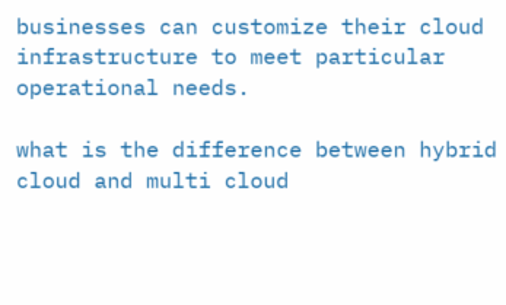businesses can customize their cloud infrastructure to meet particular operational needs.

what is the difference between hybrid cloud and multi cloud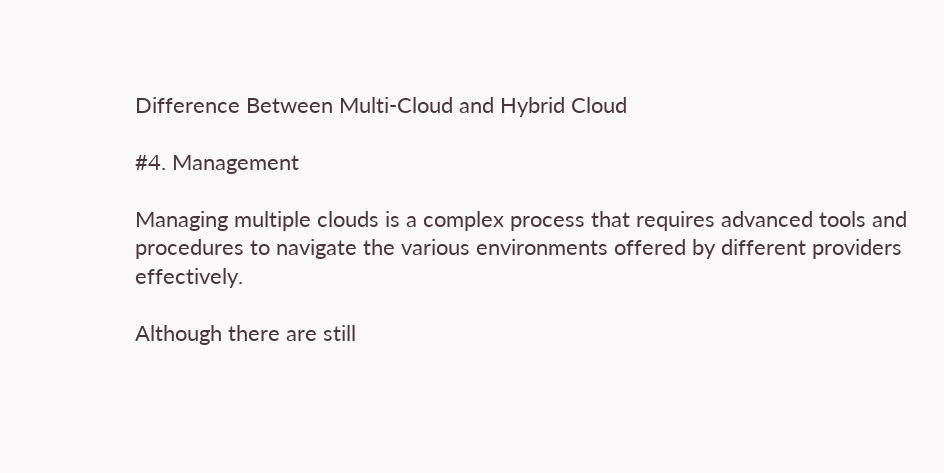Difference Between Multi-Cloud and Hybrid Cloud

#4. Management

Managing multiple clouds is a complex process that requires advanced tools and procedures to navigate the various environments offered by different providers effectively.

Although there are still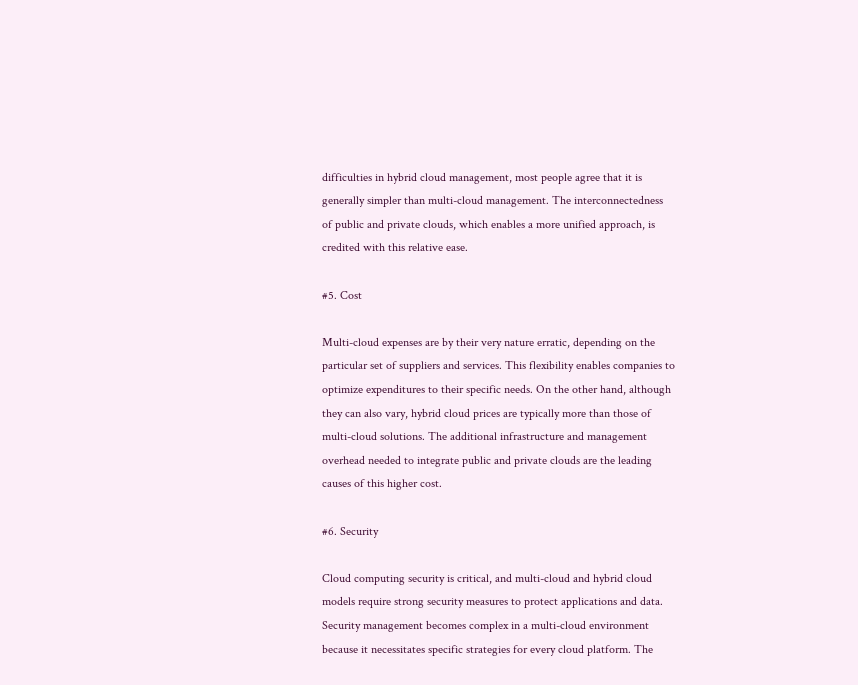difficulties in hybrid cloud management, most people agree that it is generally simpler than multi-cloud management. The interconnectedness of public and private clouds, which enables a more unified approach, is credited with this relative ease.

#5. Cost

Multi-cloud expenses are by their very nature erratic, depending on the particular set of suppliers and services. This flexibility enables companies to optimize expenditures to their specific needs. On the other hand, although they can also vary, hybrid cloud prices are typically more than those of multi-cloud solutions. The additional infrastructure and management overhead needed to integrate public and private clouds are the leading causes of this higher cost.

#6. Security

Cloud computing security is critical, and multi-cloud and hybrid cloud models require strong security measures to protect applications and data. Security management becomes complex in a multi-cloud environment because it necessitates specific strategies for every cloud platform. The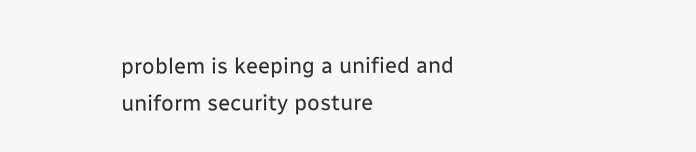problem is keeping a unified and uniform security posture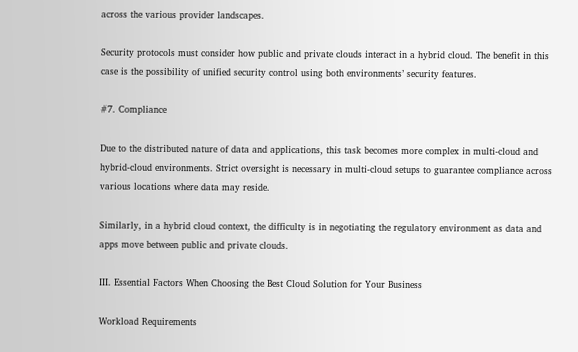across the various provider landscapes.

Security protocols must consider how public and private clouds interact in a hybrid cloud. The benefit in this case is the possibility of unified security control using both environments’ security features.

#7. Compliance

Due to the distributed nature of data and applications, this task becomes more complex in multi-cloud and hybrid-cloud environments. Strict oversight is necessary in multi-cloud setups to guarantee compliance across various locations where data may reside.

Similarly, in a hybrid cloud context, the difficulty is in negotiating the regulatory environment as data and apps move between public and private clouds.

III. Essential Factors When Choosing the Best Cloud Solution for Your Business

Workload Requirements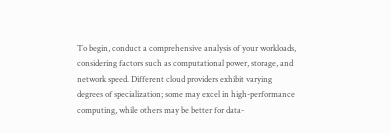To begin, conduct a comprehensive analysis of your workloads, considering factors such as computational power, storage, and network speed. Different cloud providers exhibit varying degrees of specialization; some may excel in high-performance computing, while others may be better for data-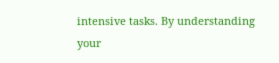intensive tasks. By understanding your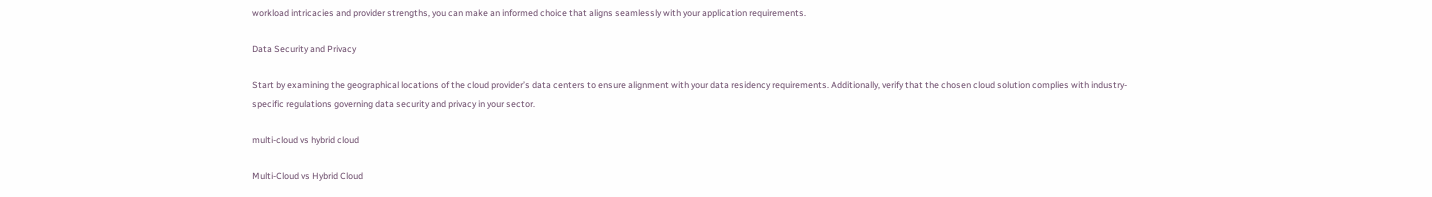workload intricacies and provider strengths, you can make an informed choice that aligns seamlessly with your application requirements.

Data Security and Privacy

Start by examining the geographical locations of the cloud provider’s data centers to ensure alignment with your data residency requirements. Additionally, verify that the chosen cloud solution complies with industry-specific regulations governing data security and privacy in your sector.

multi-cloud vs hybrid cloud

Multi-Cloud vs Hybrid Cloud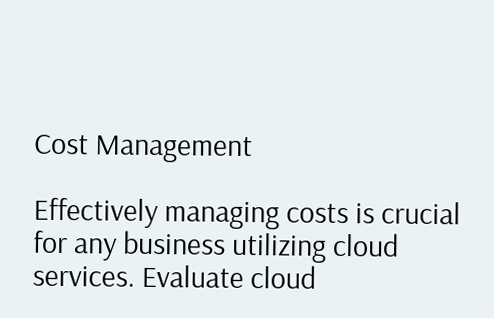Cost Management

Effectively managing costs is crucial for any business utilizing cloud services. Evaluate cloud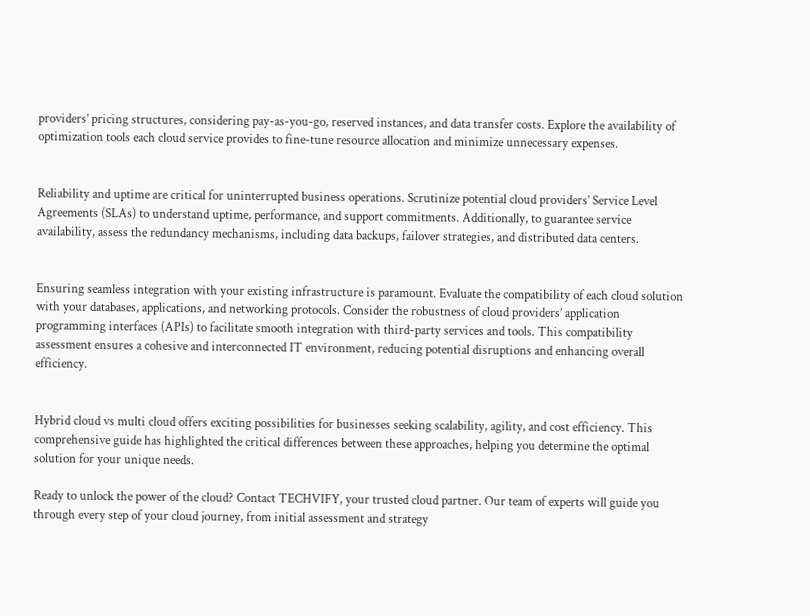providers’ pricing structures, considering pay-as-you-go, reserved instances, and data transfer costs. Explore the availability of optimization tools each cloud service provides to fine-tune resource allocation and minimize unnecessary expenses.


Reliability and uptime are critical for uninterrupted business operations. Scrutinize potential cloud providers’ Service Level Agreements (SLAs) to understand uptime, performance, and support commitments. Additionally, to guarantee service availability, assess the redundancy mechanisms, including data backups, failover strategies, and distributed data centers.


Ensuring seamless integration with your existing infrastructure is paramount. Evaluate the compatibility of each cloud solution with your databases, applications, and networking protocols. Consider the robustness of cloud providers’ application programming interfaces (APIs) to facilitate smooth integration with third-party services and tools. This compatibility assessment ensures a cohesive and interconnected IT environment, reducing potential disruptions and enhancing overall efficiency.


Hybrid cloud vs multi cloud offers exciting possibilities for businesses seeking scalability, agility, and cost efficiency. This comprehensive guide has highlighted the critical differences between these approaches, helping you determine the optimal solution for your unique needs.

Ready to unlock the power of the cloud? Contact TECHVIFY, your trusted cloud partner. Our team of experts will guide you through every step of your cloud journey, from initial assessment and strategy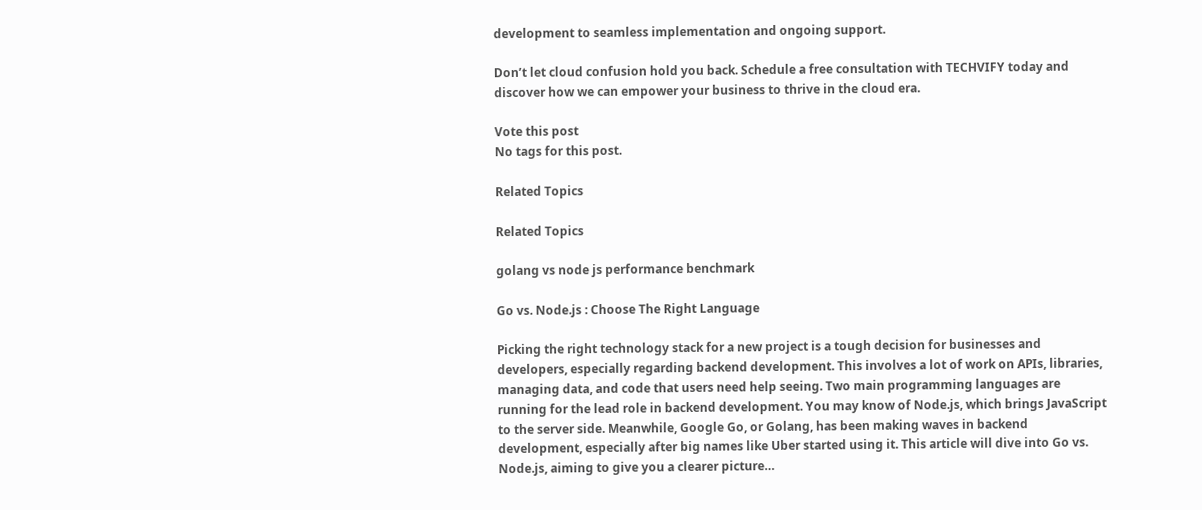development to seamless implementation and ongoing support.

Don’t let cloud confusion hold you back. Schedule a free consultation with TECHVIFY today and discover how we can empower your business to thrive in the cloud era.

Vote this post
No tags for this post.

Related Topics

Related Topics

golang vs node js performance benchmark

Go vs. Node.js : Choose The Right Language

Picking the right technology stack for a new project is a tough decision for businesses and developers, especially regarding backend development. This involves a lot of work on APIs, libraries, managing data, and code that users need help seeing. Two main programming languages are running for the lead role in backend development. You may know of Node.js, which brings JavaScript to the server side. Meanwhile, Google Go, or Golang, has been making waves in backend development, especially after big names like Uber started using it. This article will dive into Go vs. Node.js, aiming to give you a clearer picture…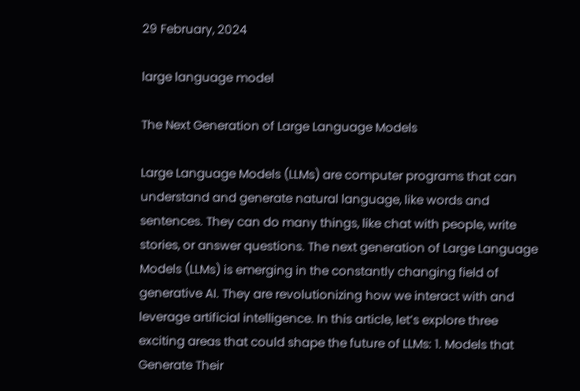29 February, 2024

large language model

The Next Generation of Large Language Models

Large Language Models (LLMs) are computer programs that can understand and generate natural language, like words and sentences. They can do many things, like chat with people, write stories, or answer questions. The next generation of Large Language Models (LLMs) is emerging in the constantly changing field of generative AI. They are revolutionizing how we interact with and leverage artificial intelligence. In this article, let’s explore three exciting areas that could shape the future of LLMs: 1. Models that Generate Their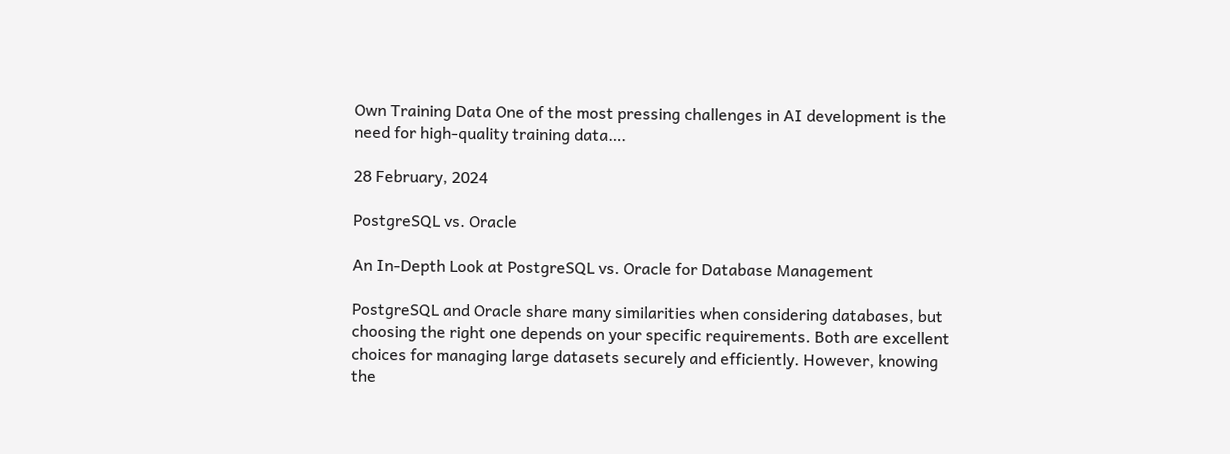Own Training Data One of the most pressing challenges in AI development is the need for high-quality training data….

28 February, 2024

PostgreSQL vs. Oracle

An In-Depth Look at PostgreSQL vs. Oracle for Database Management

PostgreSQL and Oracle share many similarities when considering databases, but choosing the right one depends on your specific requirements. Both are excellent choices for managing large datasets securely and efficiently. However, knowing the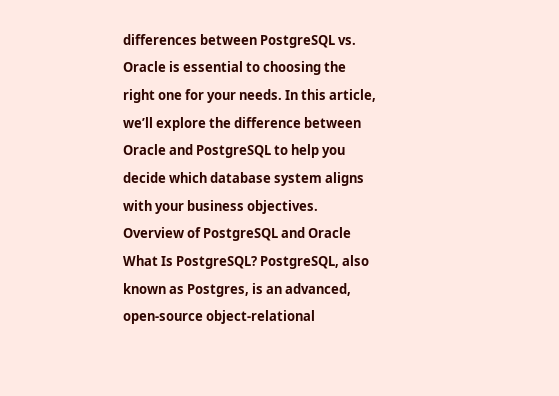differences between PostgreSQL vs. Oracle is essential to choosing the right one for your needs. In this article, we’ll explore the difference between Oracle and PostgreSQL to help you decide which database system aligns with your business objectives. Overview of PostgreSQL and Oracle What Is PostgreSQL? PostgreSQL, also known as Postgres, is an advanced, open-source object-relational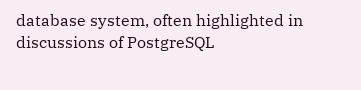database system, often highlighted in discussions of PostgreSQL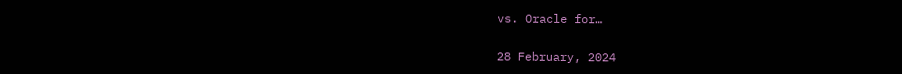vs. Oracle for…

28 February, 2024